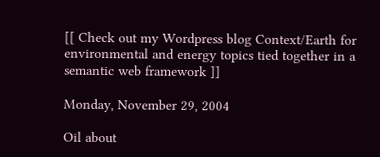[[ Check out my Wordpress blog Context/Earth for environmental and energy topics tied together in a semantic web framework ]]

Monday, November 29, 2004

Oil about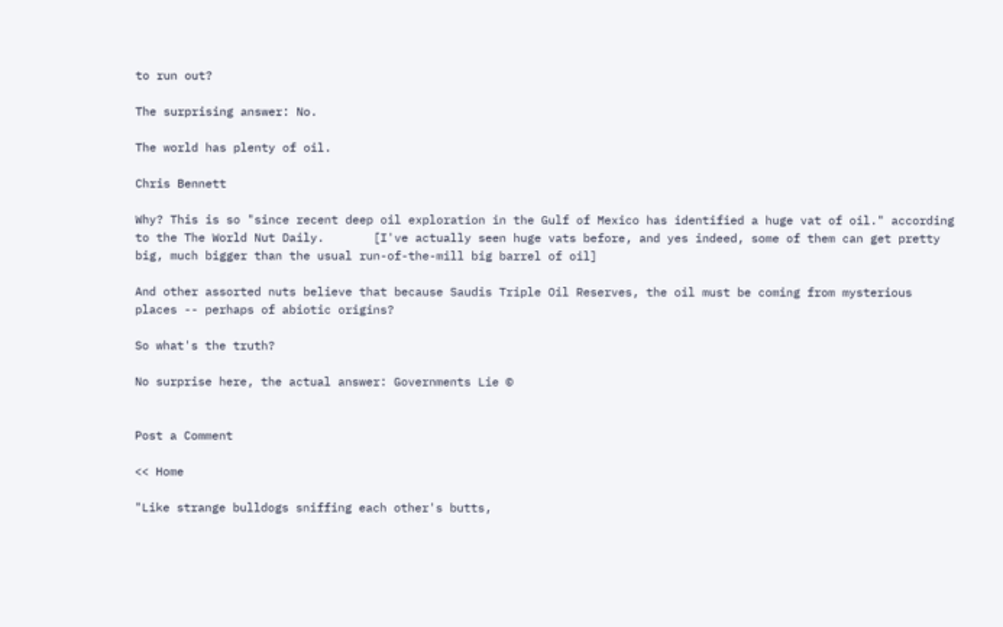to run out?

The surprising answer: No.

The world has plenty of oil.

Chris Bennett

Why? This is so "since recent deep oil exploration in the Gulf of Mexico has identified a huge vat of oil." according to the The World Nut Daily.       [I've actually seen huge vats before, and yes indeed, some of them can get pretty big, much bigger than the usual run-of-the-mill big barrel of oil]

And other assorted nuts believe that because Saudis Triple Oil Reserves, the oil must be coming from mysterious places -- perhaps of abiotic origins?

So what's the truth?

No surprise here, the actual answer: Governments Lie ©


Post a Comment

<< Home

"Like strange bulldogs sniffing each other's butts,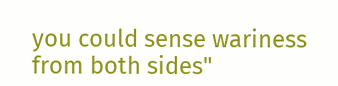you could sense wariness from both sides"